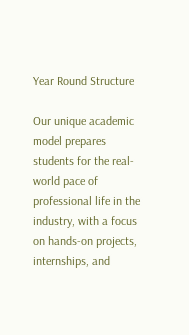Year Round Structure

Our unique academic model prepares students for the real-world pace of professional life in the industry, with a focus on hands-on projects, internships, and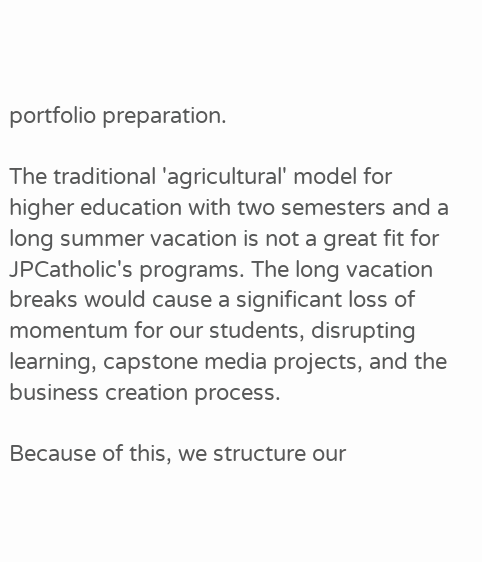portfolio preparation.

The traditional 'agricultural' model for higher education with two semesters and a long summer vacation is not a great fit for JPCatholic's programs. The long vacation breaks would cause a significant loss of momentum for our students, disrupting learning, capstone media projects, and the business creation process.

Because of this, we structure our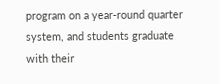program on a year-round quarter system, and students graduate with their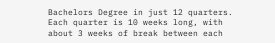Bachelors Degree in just 12 quarters. Each quarter is 10 weeks long, with about 3 weeks of break between each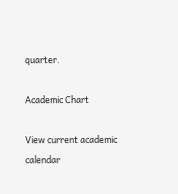quarter.

Academic Chart

View current academic calendar